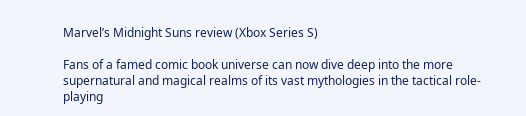Marvel’s Midnight Suns review (Xbox Series S)

Fans of a famed comic book universe can now dive deep into the more supernatural and magical realms of its vast mythologies in the tactical role-playing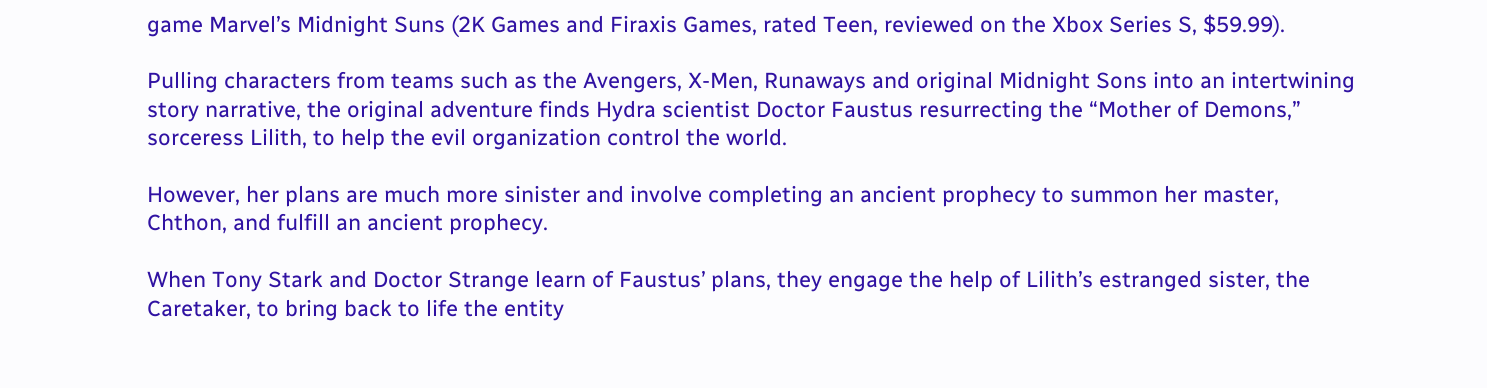game Marvel’s Midnight Suns (2K Games and Firaxis Games, rated Teen, reviewed on the Xbox Series S, $59.99).

Pulling characters from teams such as the Avengers, X-Men, Runaways and original Midnight Sons into an intertwining story narrative, the original adventure finds Hydra scientist Doctor Faustus resurrecting the “Mother of Demons,” sorceress Lilith, to help the evil organization control the world.

However, her plans are much more sinister and involve completing an ancient prophecy to summon her master, Chthon, and fulfill an ancient prophecy.

When Tony Stark and Doctor Strange learn of Faustus’ plans, they engage the help of Lilith’s estranged sister, the Caretaker, to bring back to life the entity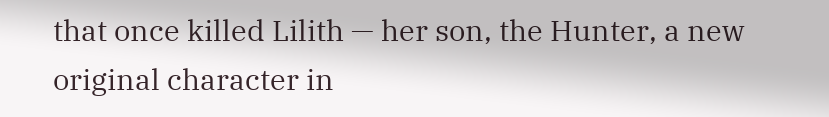that once killed Lilith — her son, the Hunter, a new original character in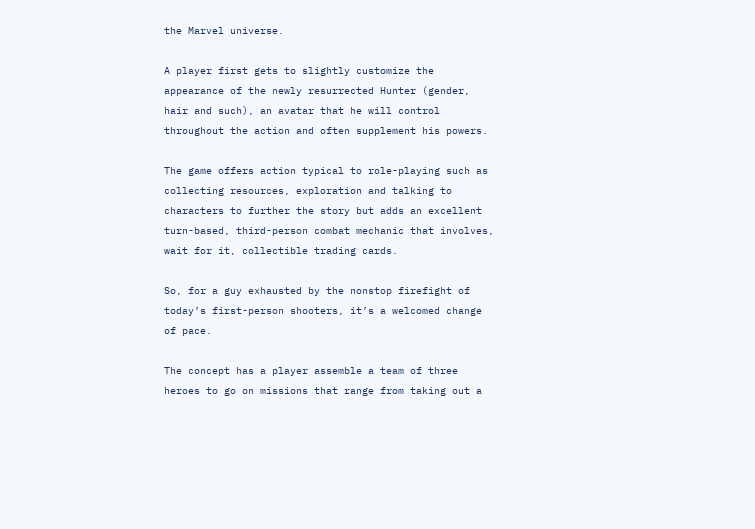the Marvel universe.

A player first gets to slightly customize the appearance of the newly resurrected Hunter (gender, hair and such), an avatar that he will control throughout the action and often supplement his powers.

The game offers action typical to role-playing such as collecting resources, exploration and talking to characters to further the story but adds an excellent turn-based, third-person combat mechanic that involves, wait for it, collectible trading cards.

So, for a guy exhausted by the nonstop firefight of today’s first-person shooters, it’s a welcomed change of pace.

The concept has a player assemble a team of three heroes to go on missions that range from taking out a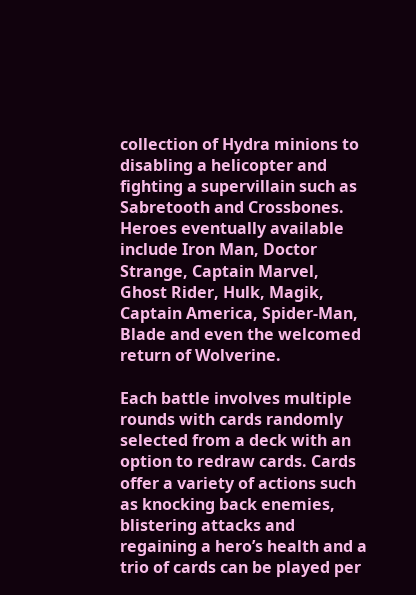collection of Hydra minions to disabling a helicopter and fighting a supervillain such as Sabretooth and Crossbones. Heroes eventually available include Iron Man, Doctor Strange, Captain Marvel, Ghost Rider, Hulk, Magik, Captain America, Spider-Man, Blade and even the welcomed return of Wolverine.

Each battle involves multiple rounds with cards randomly selected from a deck with an option to redraw cards. Cards offer a variety of actions such as knocking back enemies, blistering attacks and regaining a hero’s health and a trio of cards can be played per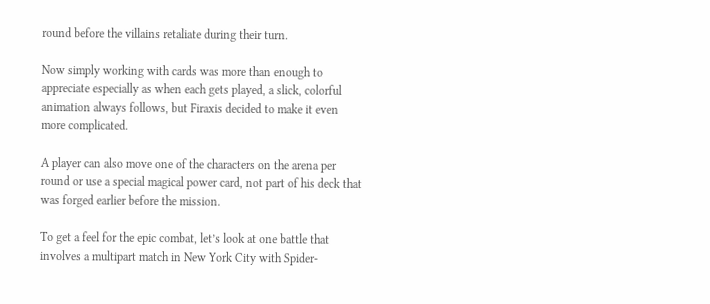round before the villains retaliate during their turn.

Now simply working with cards was more than enough to appreciate especially as when each gets played, a slick, colorful animation always follows, but Firaxis decided to make it even more complicated.

A player can also move one of the characters on the arena per round or use a special magical power card, not part of his deck that was forged earlier before the mission.

To get a feel for the epic combat, let’s look at one battle that involves a multipart match in New York City with Spider-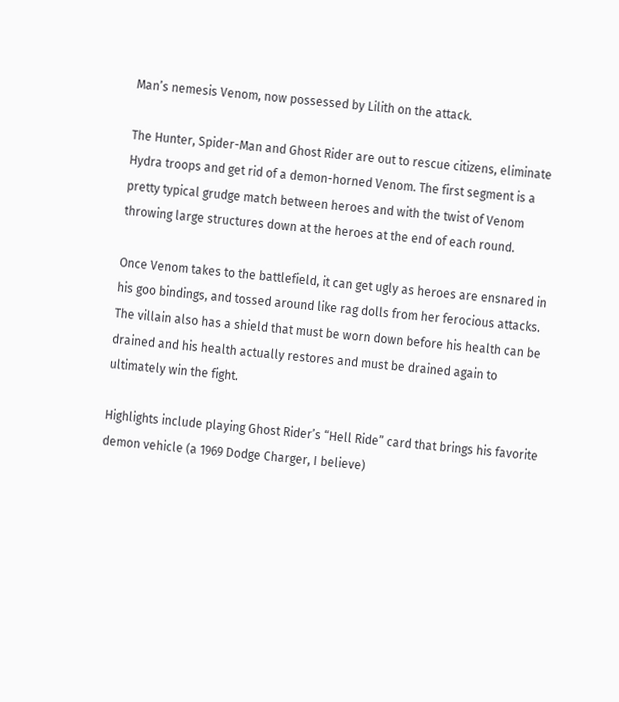Man’s nemesis Venom, now possessed by Lilith on the attack.

The Hunter, Spider-Man and Ghost Rider are out to rescue citizens, eliminate Hydra troops and get rid of a demon-horned Venom. The first segment is a pretty typical grudge match between heroes and with the twist of Venom throwing large structures down at the heroes at the end of each round.

Once Venom takes to the battlefield, it can get ugly as heroes are ensnared in his goo bindings, and tossed around like rag dolls from her ferocious attacks. The villain also has a shield that must be worn down before his health can be drained and his health actually restores and must be drained again to ultimately win the fight.

Highlights include playing Ghost Rider’s “Hell Ride” card that brings his favorite demon vehicle (a 1969 Dodge Charger, I believe)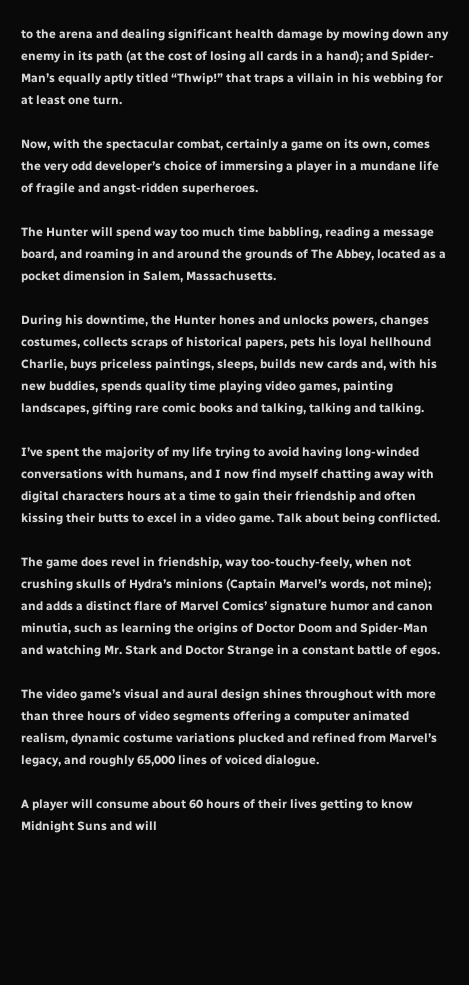to the arena and dealing significant health damage by mowing down any enemy in its path (at the cost of losing all cards in a hand); and Spider-Man’s equally aptly titled “Thwip!” that traps a villain in his webbing for at least one turn.

Now, with the spectacular combat, certainly a game on its own, comes the very odd developer’s choice of immersing a player in a mundane life of fragile and angst-ridden superheroes.

The Hunter will spend way too much time babbling, reading a message board, and roaming in and around the grounds of The Abbey, located as a pocket dimension in Salem, Massachusetts.

During his downtime, the Hunter hones and unlocks powers, changes costumes, collects scraps of historical papers, pets his loyal hellhound Charlie, buys priceless paintings, sleeps, builds new cards and, with his new buddies, spends quality time playing video games, painting landscapes, gifting rare comic books and talking, talking and talking.

I’ve spent the majority of my life trying to avoid having long-winded conversations with humans, and I now find myself chatting away with digital characters hours at a time to gain their friendship and often kissing their butts to excel in a video game. Talk about being conflicted.

The game does revel in friendship, way too-touchy-feely, when not crushing skulls of Hydra’s minions (Captain Marvel’s words, not mine); and adds a distinct flare of Marvel Comics’ signature humor and canon minutia, such as learning the origins of Doctor Doom and Spider-Man and watching Mr. Stark and Doctor Strange in a constant battle of egos.

The video game’s visual and aural design shines throughout with more than three hours of video segments offering a computer animated realism, dynamic costume variations plucked and refined from Marvel’s legacy, and roughly 65,000 lines of voiced dialogue.

A player will consume about 60 hours of their lives getting to know Midnight Suns and will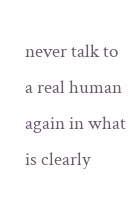never talk to a real human again in what is clearly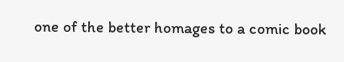one of the better homages to a comic book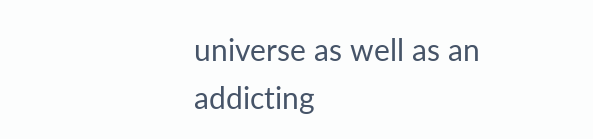universe as well as an addicting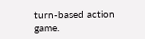turn-based action game.